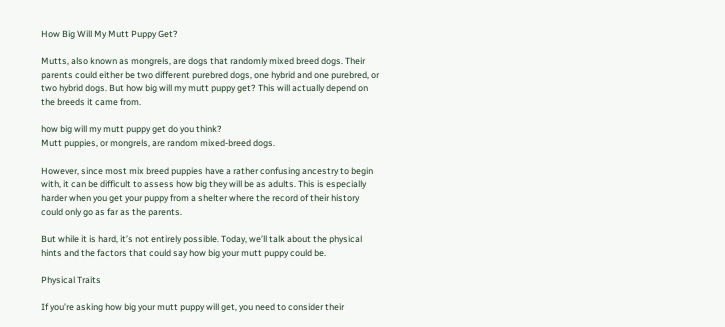How Big Will My Mutt Puppy Get?

Mutts, also known as mongrels, are dogs that randomly mixed breed dogs. Their parents could either be two different purebred dogs, one hybrid and one purebred, or two hybrid dogs. But how big will my mutt puppy get? This will actually depend on the breeds it came from.

how big will my mutt puppy get do you think?
Mutt puppies, or mongrels, are random mixed-breed dogs.

However, since most mix breed puppies have a rather confusing ancestry to begin with, it can be difficult to assess how big they will be as adults. This is especially harder when you get your puppy from a shelter where the record of their history could only go as far as the parents.

But while it is hard, it’s not entirely possible. Today, we’ll talk about the physical hints and the factors that could say how big your mutt puppy could be.

Physical Traits

If you’re asking how big your mutt puppy will get, you need to consider their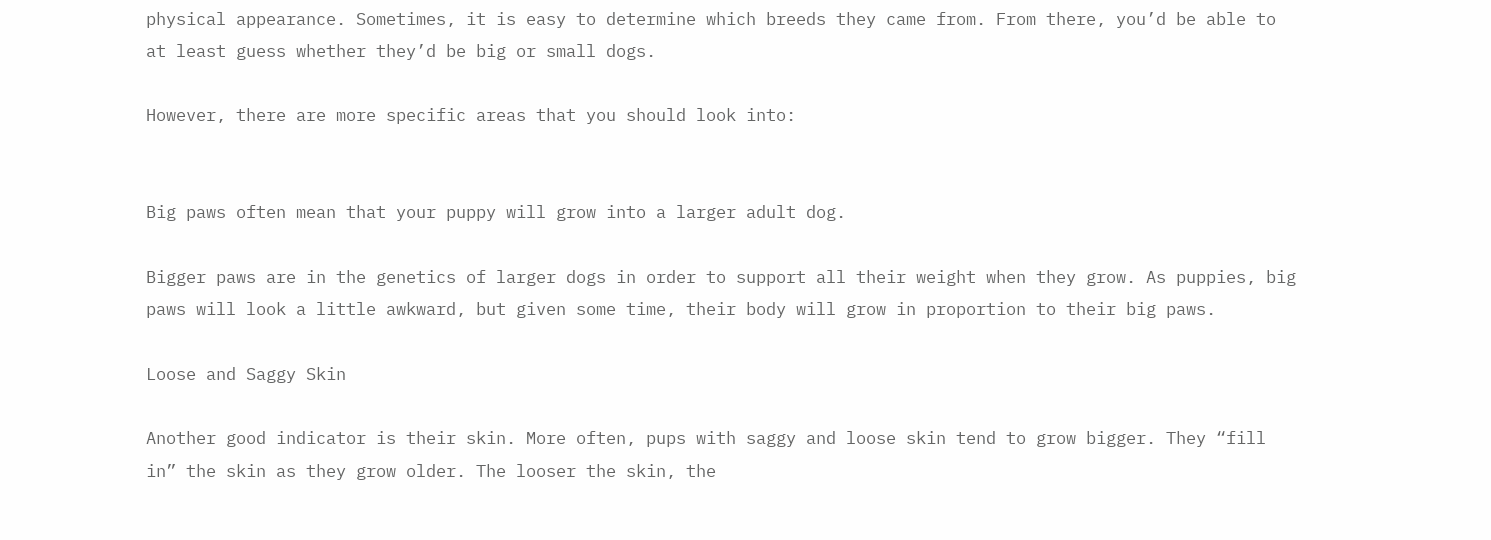physical appearance. Sometimes, it is easy to determine which breeds they came from. From there, you’d be able to at least guess whether they’d be big or small dogs.

However, there are more specific areas that you should look into:


Big paws often mean that your puppy will grow into a larger adult dog.

Bigger paws are in the genetics of larger dogs in order to support all their weight when they grow. As puppies, big paws will look a little awkward, but given some time, their body will grow in proportion to their big paws.

Loose and Saggy Skin

Another good indicator is their skin. More often, pups with saggy and loose skin tend to grow bigger. They “fill in” the skin as they grow older. The looser the skin, the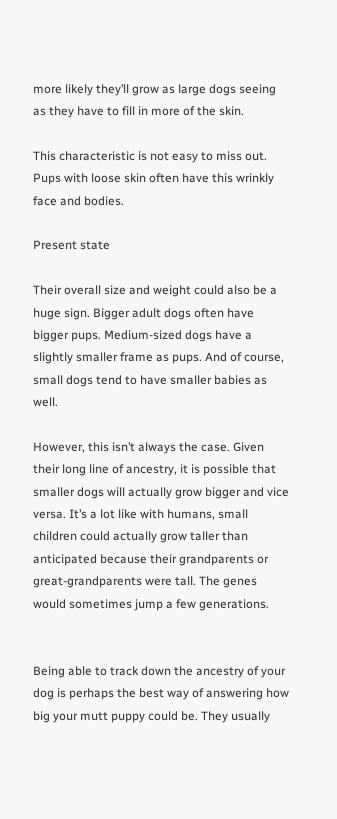more likely they’ll grow as large dogs seeing as they have to fill in more of the skin.

This characteristic is not easy to miss out. Pups with loose skin often have this wrinkly face and bodies.

Present state

Their overall size and weight could also be a huge sign. Bigger adult dogs often have bigger pups. Medium-sized dogs have a slightly smaller frame as pups. And of course, small dogs tend to have smaller babies as well.

However, this isn’t always the case. Given their long line of ancestry, it is possible that smaller dogs will actually grow bigger and vice versa. It’s a lot like with humans, small children could actually grow taller than anticipated because their grandparents or great-grandparents were tall. The genes would sometimes jump a few generations.


Being able to track down the ancestry of your dog is perhaps the best way of answering how big your mutt puppy could be. They usually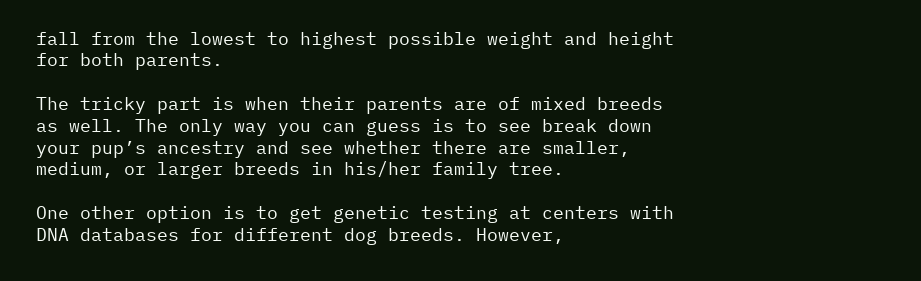fall from the lowest to highest possible weight and height for both parents.

The tricky part is when their parents are of mixed breeds as well. The only way you can guess is to see break down your pup’s ancestry and see whether there are smaller, medium, or larger breeds in his/her family tree.

One other option is to get genetic testing at centers with DNA databases for different dog breeds. However,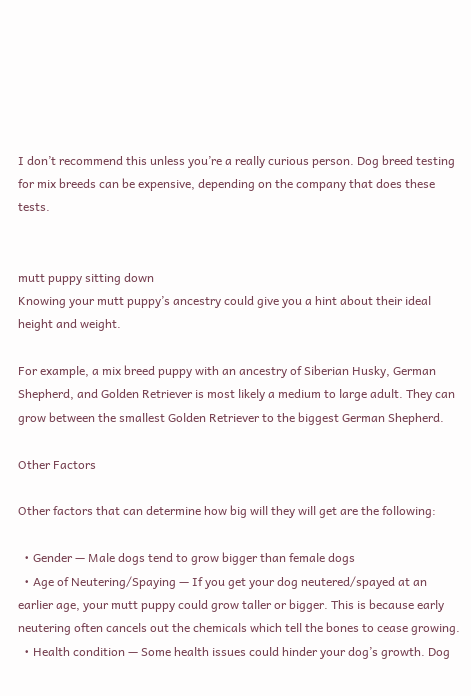I don’t recommend this unless you’re a really curious person. Dog breed testing for mix breeds can be expensive, depending on the company that does these tests.


mutt puppy sitting down
Knowing your mutt puppy’s ancestry could give you a hint about their ideal height and weight.

For example, a mix breed puppy with an ancestry of Siberian Husky, German Shepherd, and Golden Retriever is most likely a medium to large adult. They can grow between the smallest Golden Retriever to the biggest German Shepherd.

Other Factors

Other factors that can determine how big will they will get are the following:

  • Gender — Male dogs tend to grow bigger than female dogs
  • Age of Neutering/Spaying — If you get your dog neutered/spayed at an earlier age, your mutt puppy could grow taller or bigger. This is because early neutering often cancels out the chemicals which tell the bones to cease growing.
  • Health condition — Some health issues could hinder your dog’s growth. Dog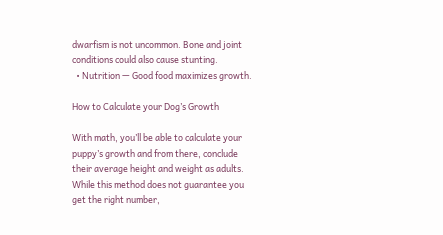dwarfism is not uncommon. Bone and joint conditions could also cause stunting.
  • Nutrition — Good food maximizes growth.

How to Calculate your Dog’s Growth

With math, you’ll be able to calculate your puppy’s growth and from there, conclude their average height and weight as adults. While this method does not guarantee you get the right number,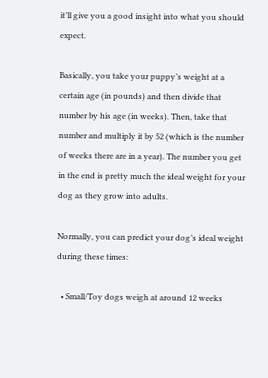it’ll give you a good insight into what you should expect.

Basically, you take your puppy’s weight at a certain age (in pounds) and then divide that number by his age (in weeks). Then, take that number and multiply it by 52 (which is the number of weeks there are in a year). The number you get in the end is pretty much the ideal weight for your dog as they grow into adults.

Normally, you can predict your dog’s ideal weight during these times:

  • Small/Toy dogs weigh at around 12 weeks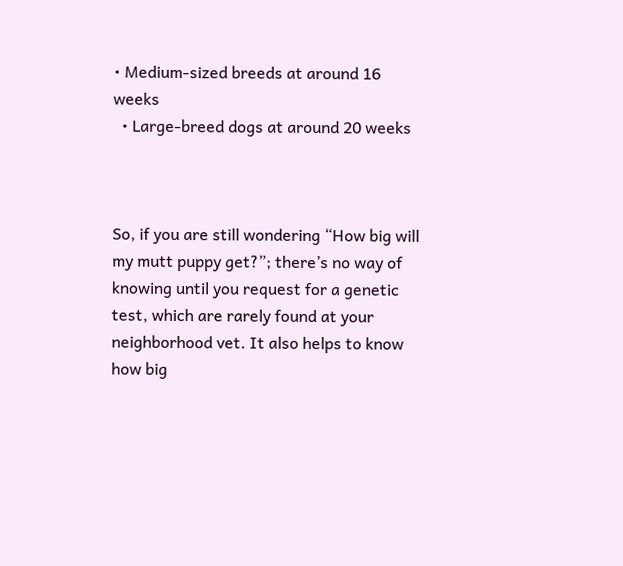• Medium-sized breeds at around 16 weeks
  • Large-breed dogs at around 20 weeks



So, if you are still wondering “How big will my mutt puppy get?”; there’s no way of knowing until you request for a genetic test, which are rarely found at your neighborhood vet. It also helps to know how big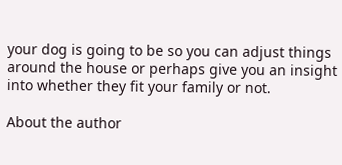your dog is going to be so you can adjust things around the house or perhaps give you an insight into whether they fit your family or not.

About the author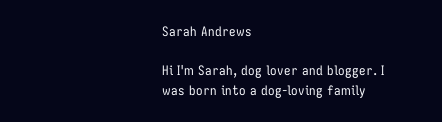Sarah Andrews

Hi I'm Sarah, dog lover and blogger. I was born into a dog-loving family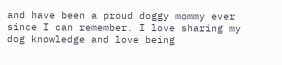and have been a proud doggy mommy ever since I can remember. I love sharing my dog knowledge and love being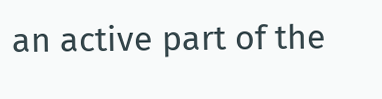an active part of the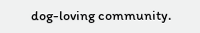dog-loving community.